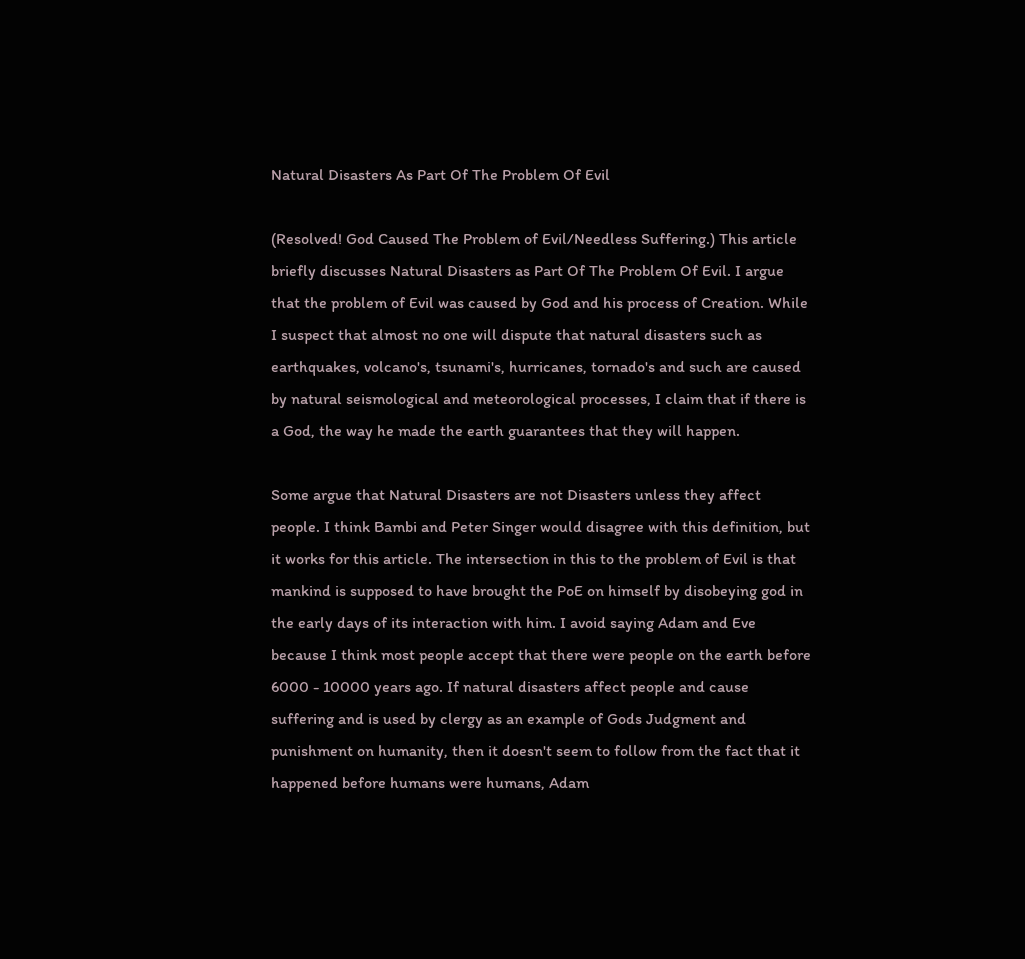Natural Disasters As Part Of The Problem Of Evil

(Resolved! God Caused The Problem of Evil/Needless Suffering.) This article briefly discusses Natural Disasters as Part Of The Problem Of Evil. I argue that the problem of Evil was caused by God and his process of Creation. While I suspect that almost no one will dispute that natural disasters such as earthquakes, volcano's, tsunami's, hurricanes, tornado's and such are caused by natural seismological and meteorological processes, I claim that if there is a God, the way he made the earth guarantees that they will happen.

Some argue that Natural Disasters are not Disasters unless they affect people. I think Bambi and Peter Singer would disagree with this definition, but it works for this article. The intersection in this to the problem of Evil is that mankind is supposed to have brought the PoE on himself by disobeying god in the early days of its interaction with him. I avoid saying Adam and Eve because I think most people accept that there were people on the earth before 6000 - 10000 years ago. If natural disasters affect people and cause suffering and is used by clergy as an example of Gods Judgment and punishment on humanity, then it doesn't seem to follow from the fact that it happened before humans were humans, Adam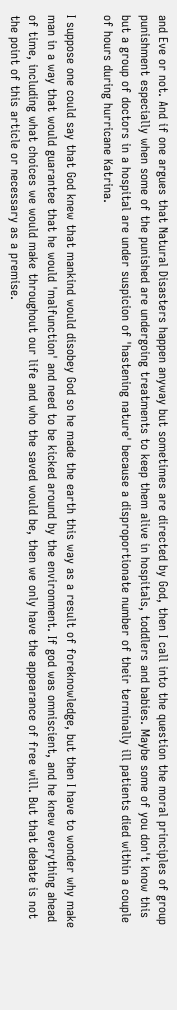and Eve or not. And if one argues that Natural Disasters happen anyway but sometimes are directed by God, then I call into the question the moral principles of group punishment especially when some of the punished are undergoing treatments to keep them alive in hospitals, toddlers and babies. Maybe some of you don't know this but a group of doctors in a hospital are under suspicion of 'hastening nature' because a disproportionate number of their terminally ill patients died within a couple of hours during hurricane Katrina.

I suppose one could say that God knew that mankind would disobey God so he made the earth this way as a result of foreknowledge, but then I have to wonder why make man in a way that would guarantee that he would 'malfunction' and need to be kicked around by the environment. If god was omniscient, and he knew everything ahead of time, including what choices we would make throughout our life and who the saved would be, then we only have the appearance of free will. But that debate is not the point of this article or necessary as a premise.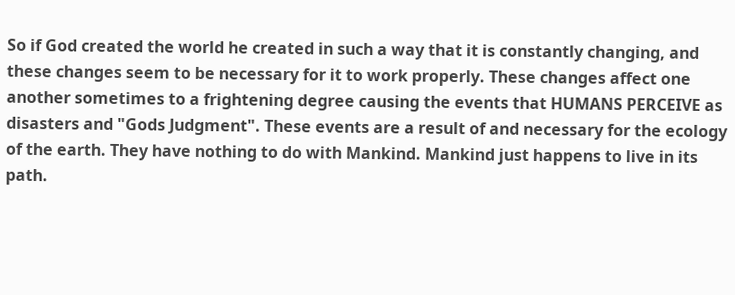So if God created the world he created in such a way that it is constantly changing, and these changes seem to be necessary for it to work properly. These changes affect one another sometimes to a frightening degree causing the events that HUMANS PERCEIVE as disasters and "Gods Judgment". These events are a result of and necessary for the ecology of the earth. They have nothing to do with Mankind. Mankind just happens to live in its path.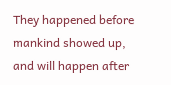They happened before mankind showed up, and will happen after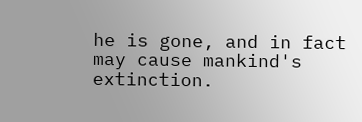he is gone, and in fact may cause mankind's extinction.